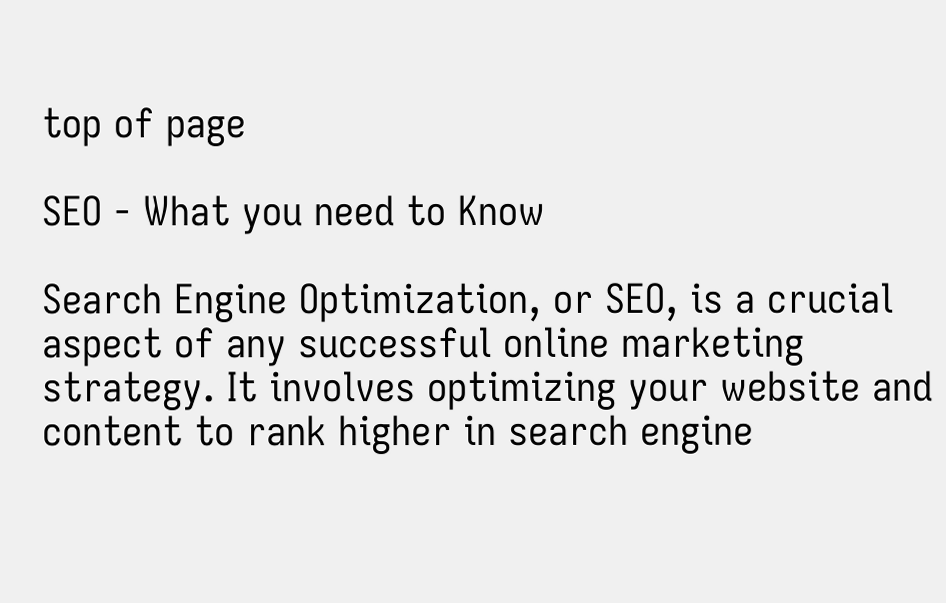top of page

SEO - What you need to Know

Search Engine Optimization, or SEO, is a crucial aspect of any successful online marketing strategy. It involves optimizing your website and content to rank higher in search engine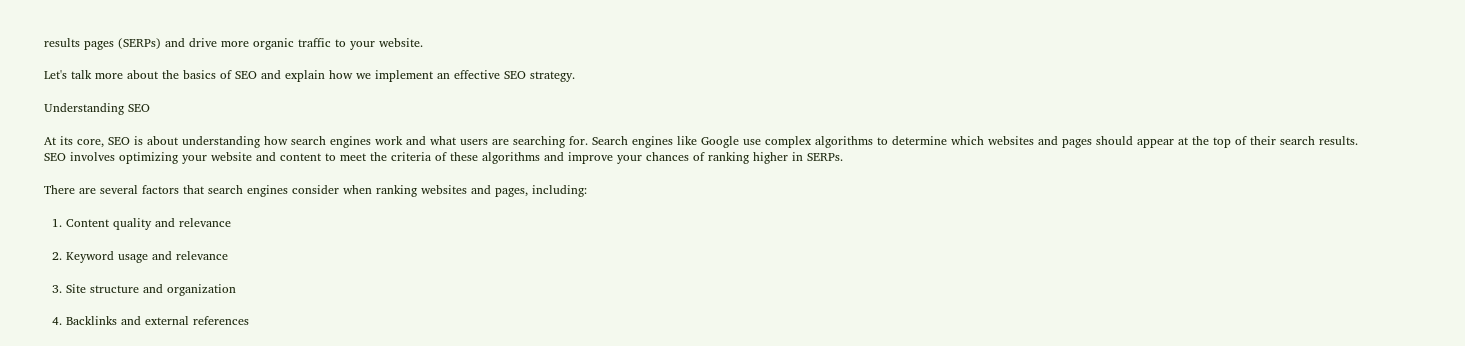results pages (SERPs) and drive more organic traffic to your website.

Let's talk more about the basics of SEO and explain how we implement an effective SEO strategy.

Understanding SEO

At its core, SEO is about understanding how search engines work and what users are searching for. Search engines like Google use complex algorithms to determine which websites and pages should appear at the top of their search results. SEO involves optimizing your website and content to meet the criteria of these algorithms and improve your chances of ranking higher in SERPs.

There are several factors that search engines consider when ranking websites and pages, including:

  1. Content quality and relevance

  2. Keyword usage and relevance

  3. Site structure and organization

  4. Backlinks and external references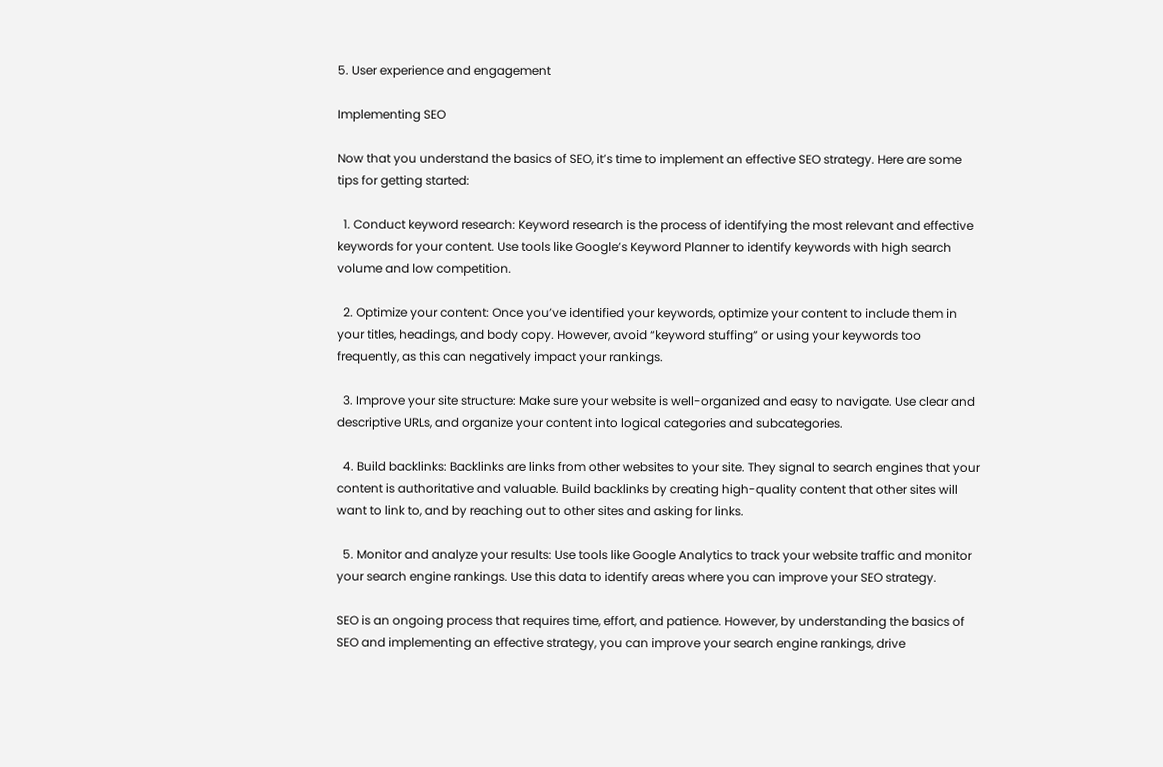5. User experience and engagement

Implementing SEO

Now that you understand the basics of SEO, it’s time to implement an effective SEO strategy. Here are some tips for getting started:

  1. Conduct keyword research: Keyword research is the process of identifying the most relevant and effective keywords for your content. Use tools like Google’s Keyword Planner to identify keywords with high search volume and low competition.

  2. Optimize your content: Once you’ve identified your keywords, optimize your content to include them in your titles, headings, and body copy. However, avoid “keyword stuffing” or using your keywords too frequently, as this can negatively impact your rankings.

  3. Improve your site structure: Make sure your website is well-organized and easy to navigate. Use clear and descriptive URLs, and organize your content into logical categories and subcategories.

  4. Build backlinks: Backlinks are links from other websites to your site. They signal to search engines that your content is authoritative and valuable. Build backlinks by creating high-quality content that other sites will want to link to, and by reaching out to other sites and asking for links.

  5. Monitor and analyze your results: Use tools like Google Analytics to track your website traffic and monitor your search engine rankings. Use this data to identify areas where you can improve your SEO strategy.

SEO is an ongoing process that requires time, effort, and patience. However, by understanding the basics of SEO and implementing an effective strategy, you can improve your search engine rankings, drive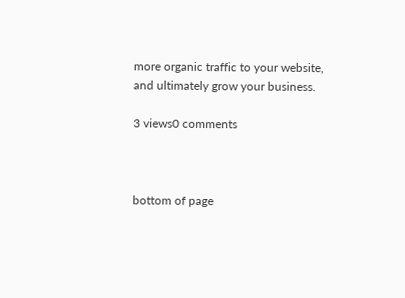more organic traffic to your website, and ultimately grow your business.

3 views0 comments



bottom of page